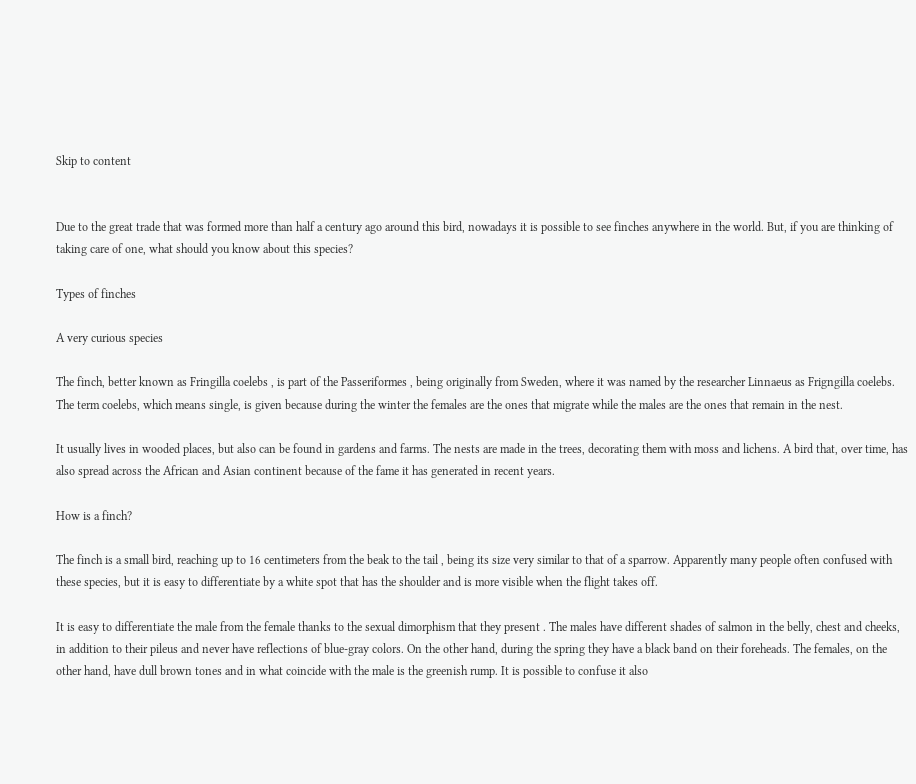Skip to content


Due to the great trade that was formed more than half a century ago around this bird, nowadays it is possible to see finches anywhere in the world. But, if you are thinking of taking care of one, what should you know about this species?

Types of finches

A very curious species

The finch, better known as Fringilla coelebs , is part of the Passeriformes , being originally from Sweden, where it was named by the researcher Linnaeus as Frigngilla coelebs. The term coelebs, which means single, is given because during the winter the females are the ones that migrate while the males are the ones that remain in the nest.

It usually lives in wooded places, but also can be found in gardens and farms. The nests are made in the trees, decorating them with moss and lichens. A bird that, over time, has also spread across the African and Asian continent because of the fame it has generated in recent years.

How is a finch?

The finch is a small bird, reaching up to 16 centimeters from the beak to the tail , being its size very similar to that of a sparrow. Apparently many people often confused with these species, but it is easy to differentiate by a white spot that has the shoulder and is more visible when the flight takes off.

It is easy to differentiate the male from the female thanks to the sexual dimorphism that they present . The males have different shades of salmon in the belly, chest and cheeks, in addition to their pileus and never have reflections of blue-gray colors. On the other hand, during the spring they have a black band on their foreheads. The females, on the other hand, have dull brown tones and in what coincide with the male is the greenish rump. It is possible to confuse it also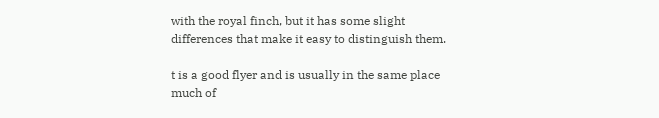with the royal finch, but it has some slight differences that make it easy to distinguish them.

t is a good flyer and is usually in the same place much of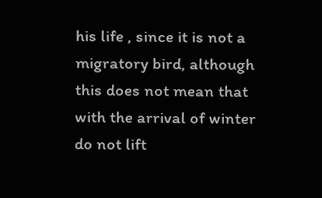his life , since it is not a migratory bird, although this does not mean that with the arrival of winter do not lift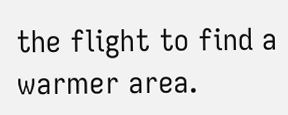the flight to find a warmer area.